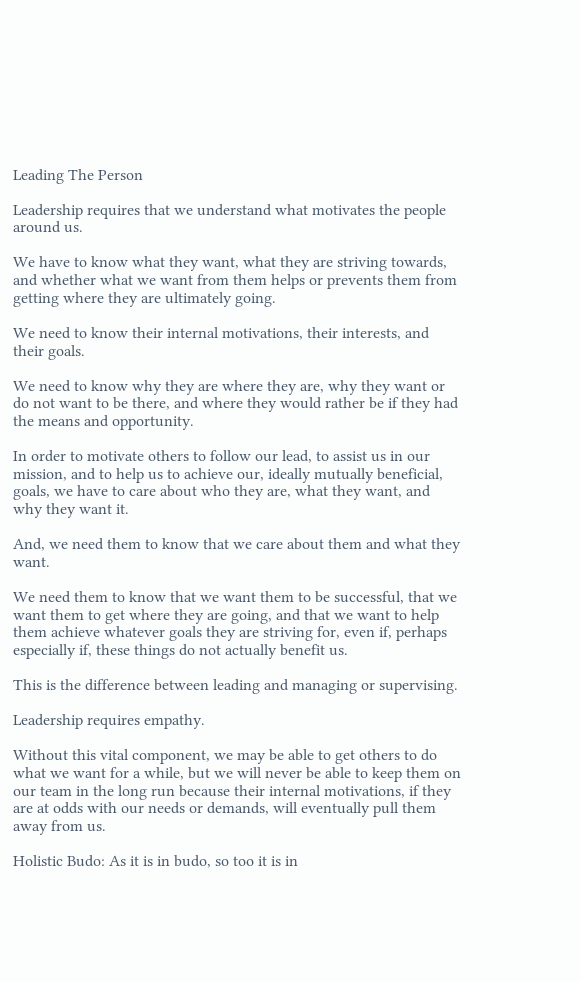Leading The Person

Leadership requires that we understand what motivates the people around us.

We have to know what they want, what they are striving towards, and whether what we want from them helps or prevents them from getting where they are ultimately going.

We need to know their internal motivations, their interests, and their goals.

We need to know why they are where they are, why they want or do not want to be there, and where they would rather be if they had the means and opportunity.

In order to motivate others to follow our lead, to assist us in our mission, and to help us to achieve our, ideally mutually beneficial, goals, we have to care about who they are, what they want, and why they want it.

And, we need them to know that we care about them and what they want.

We need them to know that we want them to be successful, that we want them to get where they are going, and that we want to help them achieve whatever goals they are striving for, even if, perhaps especially if, these things do not actually benefit us.

This is the difference between leading and managing or supervising.

Leadership requires empathy.

Without this vital component, we may be able to get others to do what we want for a while, but we will never be able to keep them on our team in the long run because their internal motivations, if they are at odds with our needs or demands, will eventually pull them away from us.

Holistic Budo: As it is in budo, so too it is in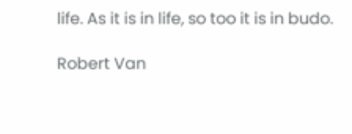life. As it is in life, so too it is in budo.

Robert Van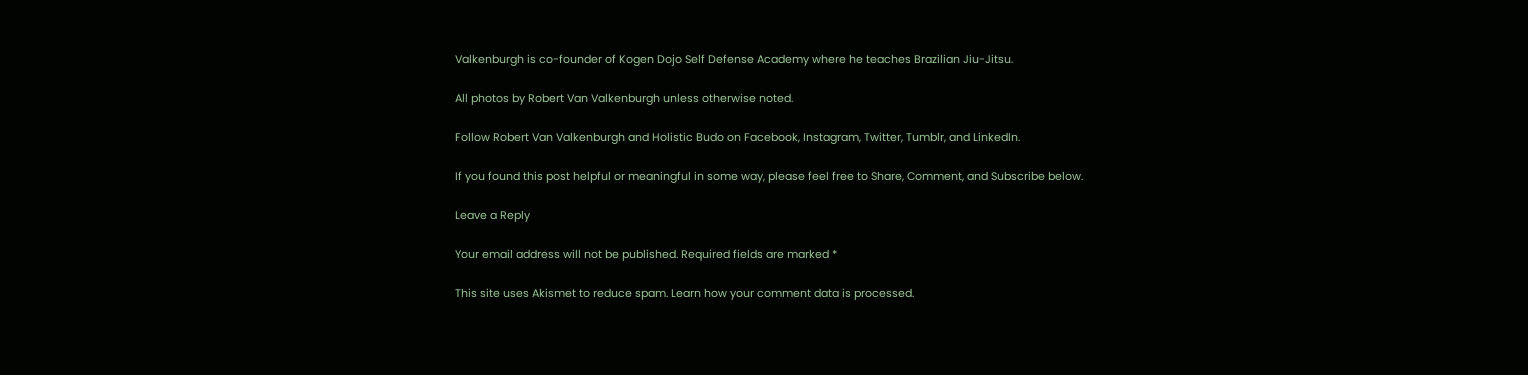Valkenburgh is co-founder of Kogen Dojo Self Defense Academy where he teaches Brazilian Jiu-Jitsu.

All photos by Robert Van Valkenburgh unless otherwise noted.

Follow Robert Van Valkenburgh and Holistic Budo on Facebook, Instagram, Twitter, Tumblr, and LinkedIn.

If you found this post helpful or meaningful in some way, please feel free to Share, Comment, and Subscribe below.

Leave a Reply

Your email address will not be published. Required fields are marked *

This site uses Akismet to reduce spam. Learn how your comment data is processed.